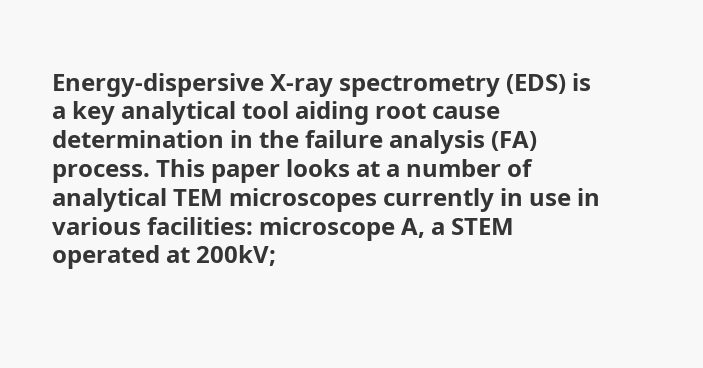Energy-dispersive X-ray spectrometry (EDS) is a key analytical tool aiding root cause determination in the failure analysis (FA) process. This paper looks at a number of analytical TEM microscopes currently in use in various facilities: microscope A, a STEM operated at 200kV;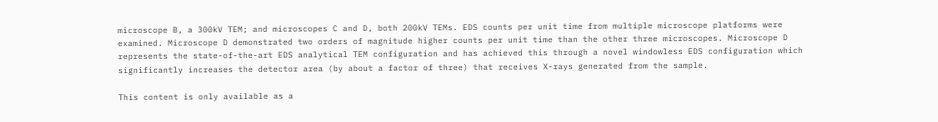microscope B, a 300kV TEM; and microscopes C and D, both 200kV TEMs. EDS counts per unit time from multiple microscope platforms were examined. Microscope D demonstrated two orders of magnitude higher counts per unit time than the other three microscopes. Microscope D represents the state-of-the-art EDS analytical TEM configuration and has achieved this through a novel windowless EDS configuration which significantly increases the detector area (by about a factor of three) that receives X-rays generated from the sample.

This content is only available as a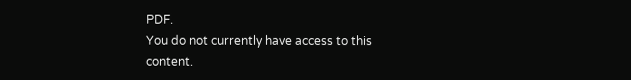PDF.
You do not currently have access to this content.